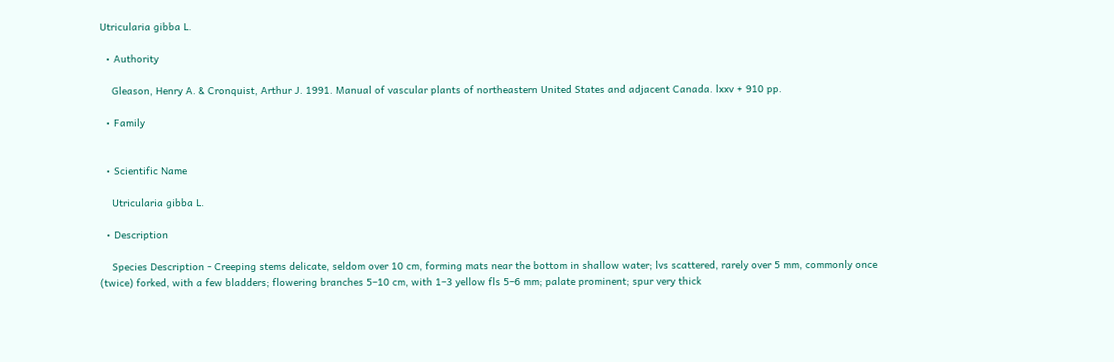Utricularia gibba L.

  • Authority

    Gleason, Henry A. & Cronquist, Arthur J. 1991. Manual of vascular plants of northeastern United States and adjacent Canada. lxxv + 910 pp.

  • Family


  • Scientific Name

    Utricularia gibba L.

  • Description

    Species Description - Creeping stems delicate, seldom over 10 cm, forming mats near the bottom in shallow water; lvs scattered, rarely over 5 mm, commonly once (twice) forked, with a few bladders; flowering branches 5–10 cm, with 1–3 yellow fls 5–6 mm; palate prominent; spur very thick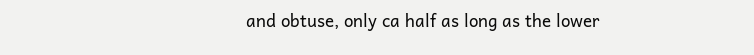and obtuse, only ca half as long as the lower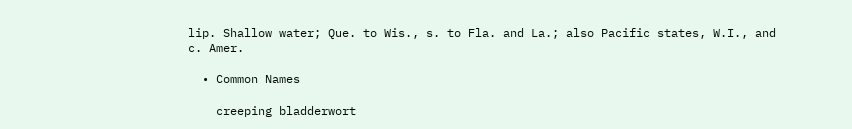lip. Shallow water; Que. to Wis., s. to Fla. and La.; also Pacific states, W.I., and c. Amer.

  • Common Names

    creeping bladderwort